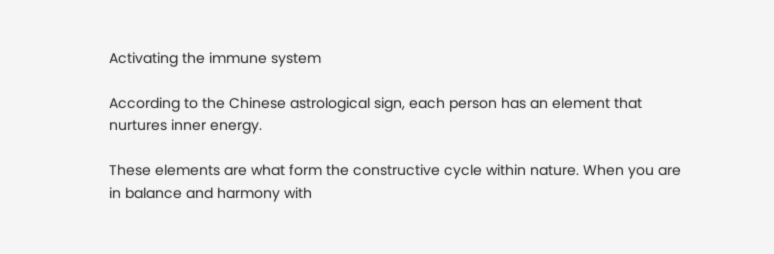Activating the immune system

According to the Chinese astrological sign, each person has an element that nurtures inner energy.

These elements are what form the constructive cycle within nature. When you are in balance and harmony with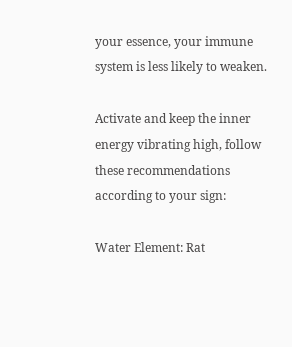your essence, your immune system is less likely to weaken.

Activate and keep the inner energy vibrating high, follow these recommendations according to your sign:

Water Element: Rat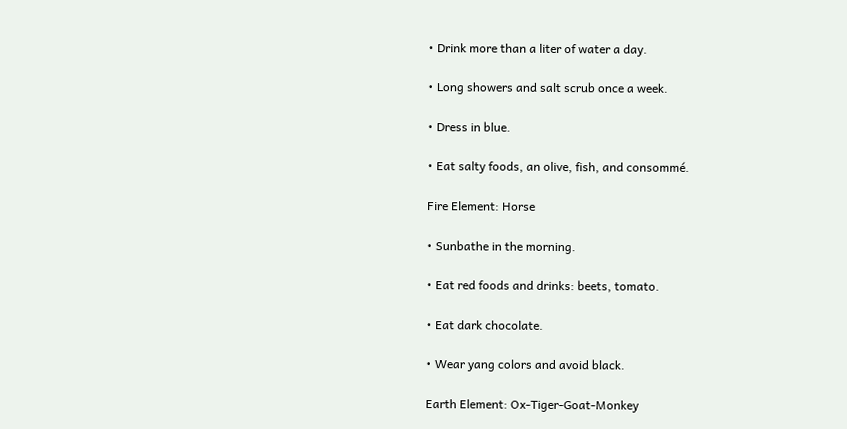• Drink more than a liter of water a day.

• Long showers and salt scrub once a week.

• Dress in blue.

• Eat salty foods, an olive, fish, and consommé.

Fire Element: Horse

• Sunbathe in the morning.

• Eat red foods and drinks: beets, tomato.

• Eat dark chocolate.

• Wear yang colors and avoid black.

Earth Element: Ox-Tiger-Goat-Monkey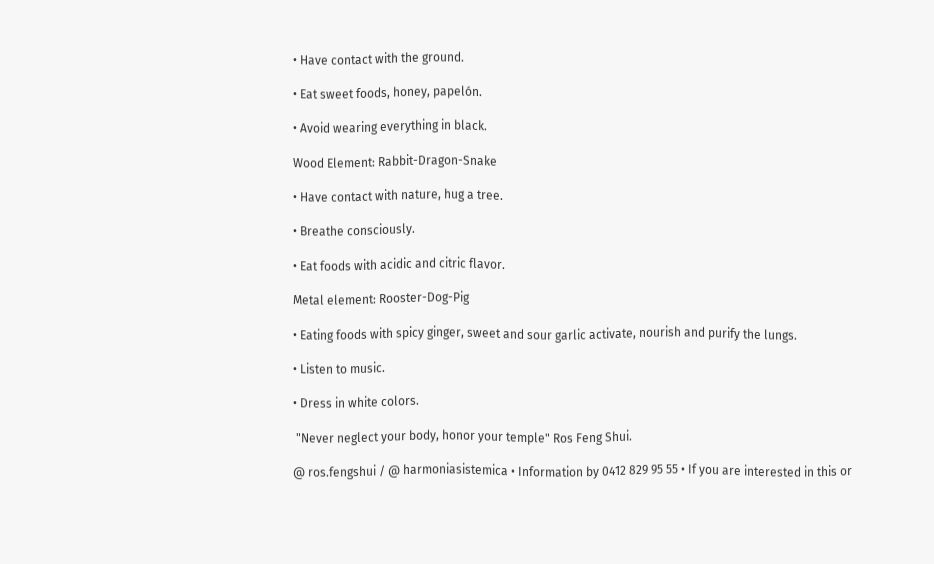• Have contact with the ground.

• Eat sweet foods, honey, papelón.

• Avoid wearing everything in black.

Wood Element: Rabbit-Dragon-Snake

• Have contact with nature, hug a tree.

• Breathe consciously.

• Eat foods with acidic and citric flavor.

Metal element: Rooster-Dog-Pig

• Eating foods with spicy ginger, sweet and sour garlic activate, nourish and purify the lungs.

• Listen to music.

• Dress in white colors.

 "Never neglect your body, honor your temple" Ros Feng Shui.

@ ros.fengshui / @ harmoniasistemica • Information by 0412 829 95 55 • If you are interested in this or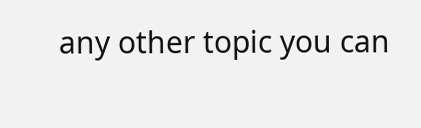any other topic you can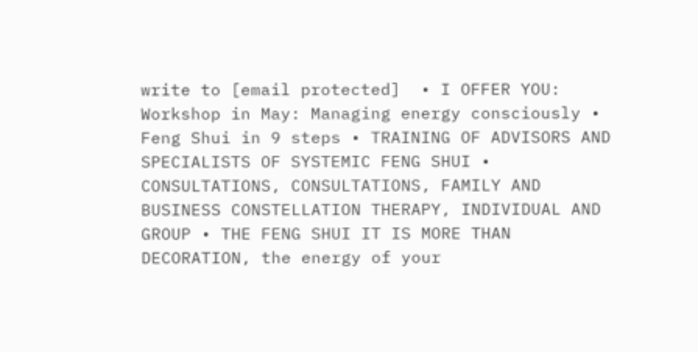write to [email protected]  • I OFFER YOU: Workshop in May: Managing energy consciously • Feng Shui in 9 steps • TRAINING OF ADVISORS AND SPECIALISTS OF SYSTEMIC FENG SHUI • CONSULTATIONS, CONSULTATIONS, FAMILY AND BUSINESS CONSTELLATION THERAPY, INDIVIDUAL AND GROUP • THE FENG SHUI IT IS MORE THAN DECORATION, the energy of your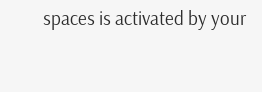spaces is activated by your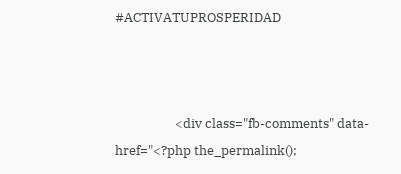#ACTIVATUPROSPERIDAD



                    <div class="fb-comments" data-href="<?php the_permalink();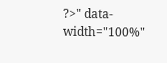?>" data-width="100%"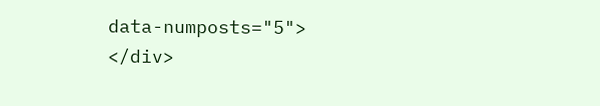data-numposts="5"> </div>